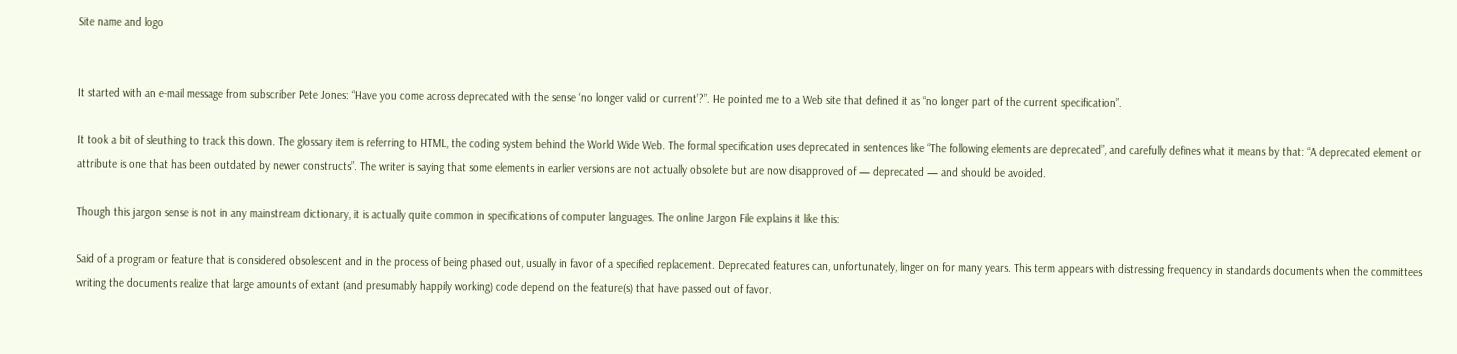Site name and logo


It started with an e-mail message from subscriber Pete Jones: “Have you come across deprecated with the sense ‘no longer valid or current’?”. He pointed me to a Web site that defined it as “no longer part of the current specification”.

It took a bit of sleuthing to track this down. The glossary item is referring to HTML, the coding system behind the World Wide Web. The formal specification uses deprecated in sentences like “The following elements are deprecated”, and carefully defines what it means by that: “A deprecated element or attribute is one that has been outdated by newer constructs”. The writer is saying that some elements in earlier versions are not actually obsolete but are now disapproved of — deprecated — and should be avoided.

Though this jargon sense is not in any mainstream dictionary, it is actually quite common in specifications of computer languages. The online Jargon File explains it like this:

Said of a program or feature that is considered obsolescent and in the process of being phased out, usually in favor of a specified replacement. Deprecated features can, unfortunately, linger on for many years. This term appears with distressing frequency in standards documents when the committees writing the documents realize that large amounts of extant (and presumably happily working) code depend on the feature(s) that have passed out of favor.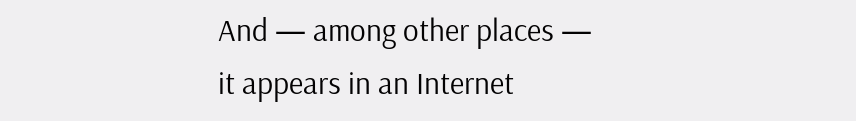And — among other places — it appears in an Internet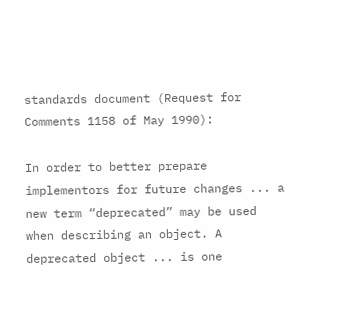standards document (Request for Comments 1158 of May 1990):

In order to better prepare implementors for future changes ... a new term “deprecated” may be used when describing an object. A deprecated object ... is one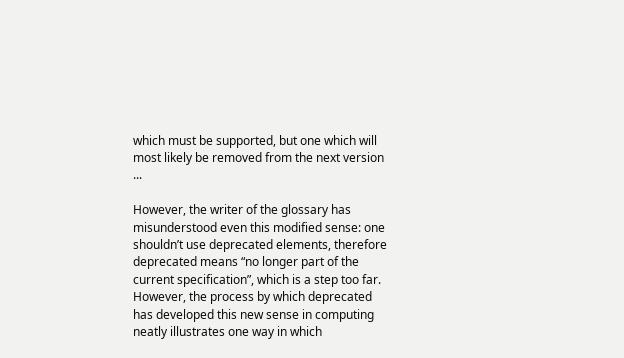which must be supported, but one which will most likely be removed from the next version ...

However, the writer of the glossary has misunderstood even this modified sense: one shouldn’t use deprecated elements, therefore deprecated means “no longer part of the current specification”, which is a step too far. However, the process by which deprecated has developed this new sense in computing neatly illustrates one way in which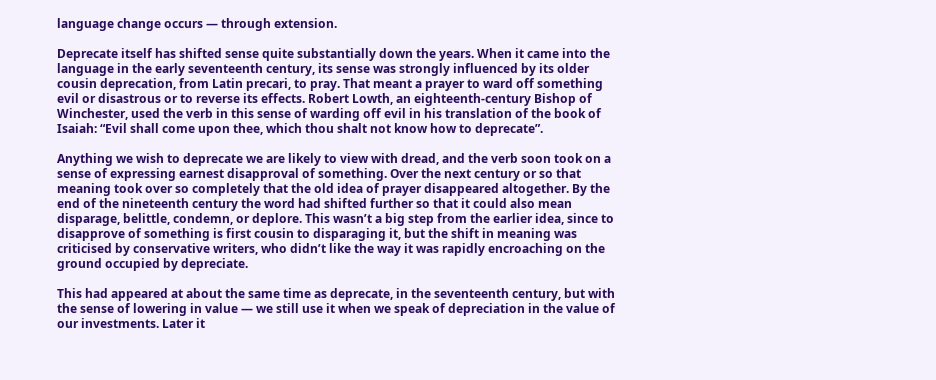language change occurs — through extension.

Deprecate itself has shifted sense quite substantially down the years. When it came into the language in the early seventeenth century, its sense was strongly influenced by its older cousin deprecation, from Latin precari, to pray. That meant a prayer to ward off something evil or disastrous or to reverse its effects. Robert Lowth, an eighteenth-century Bishop of Winchester, used the verb in this sense of warding off evil in his translation of the book of Isaiah: “Evil shall come upon thee, which thou shalt not know how to deprecate”.

Anything we wish to deprecate we are likely to view with dread, and the verb soon took on a sense of expressing earnest disapproval of something. Over the next century or so that meaning took over so completely that the old idea of prayer disappeared altogether. By the end of the nineteenth century the word had shifted further so that it could also mean disparage, belittle, condemn, or deplore. This wasn’t a big step from the earlier idea, since to disapprove of something is first cousin to disparaging it, but the shift in meaning was criticised by conservative writers, who didn’t like the way it was rapidly encroaching on the ground occupied by depreciate.

This had appeared at about the same time as deprecate, in the seventeenth century, but with the sense of lowering in value — we still use it when we speak of depreciation in the value of our investments. Later it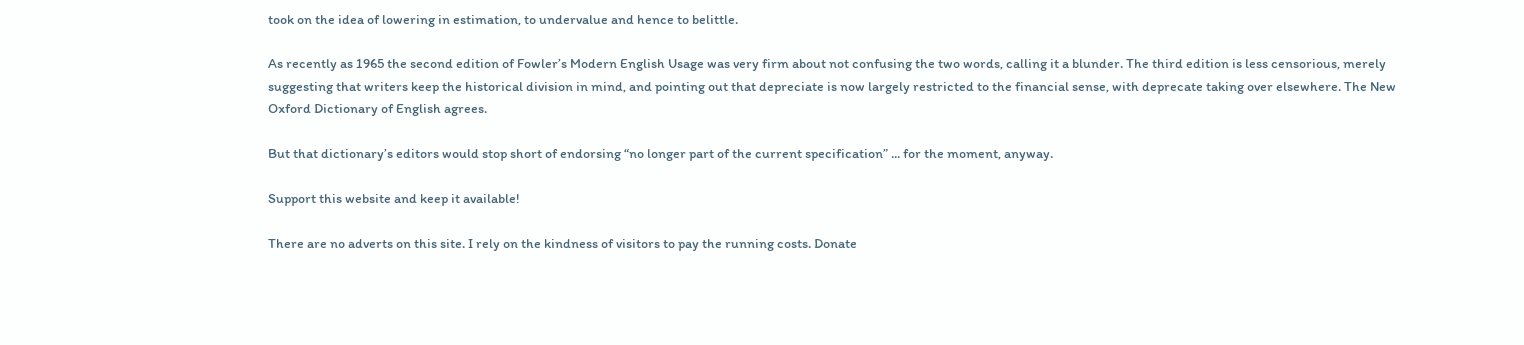took on the idea of lowering in estimation, to undervalue and hence to belittle.

As recently as 1965 the second edition of Fowler’s Modern English Usage was very firm about not confusing the two words, calling it a blunder. The third edition is less censorious, merely suggesting that writers keep the historical division in mind, and pointing out that depreciate is now largely restricted to the financial sense, with deprecate taking over elsewhere. The New Oxford Dictionary of English agrees.

But that dictionary’s editors would stop short of endorsing “no longer part of the current specification” ... for the moment, anyway.

Support this website and keep it available!

There are no adverts on this site. I rely on the kindness of visitors to pay the running costs. Donate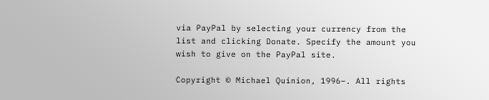via PayPal by selecting your currency from the list and clicking Donate. Specify the amount you wish to give on the PayPal site.

Copyright © Michael Quinion, 1996–. All rights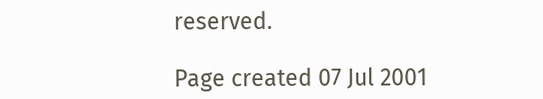reserved.

Page created 07 Jul 2001